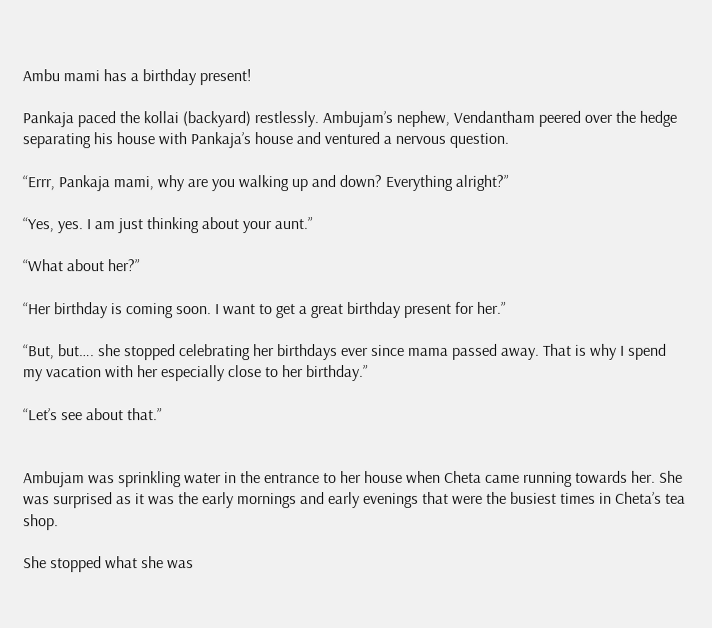Ambu mami has a birthday present!

Pankaja paced the kollai (backyard) restlessly. Ambujam’s nephew, Vendantham peered over the hedge separating his house with Pankaja’s house and ventured a nervous question.

“Errr, Pankaja mami, why are you walking up and down? Everything alright?”

“Yes, yes. I am just thinking about your aunt.”

“What about her?”

“Her birthday is coming soon. I want to get a great birthday present for her.”

“But, but…. she stopped celebrating her birthdays ever since mama passed away. That is why I spend my vacation with her especially close to her birthday.”

“Let’s see about that.”


Ambujam was sprinkling water in the entrance to her house when Cheta came running towards her. She was surprised as it was the early mornings and early evenings that were the busiest times in Cheta’s tea shop.

She stopped what she was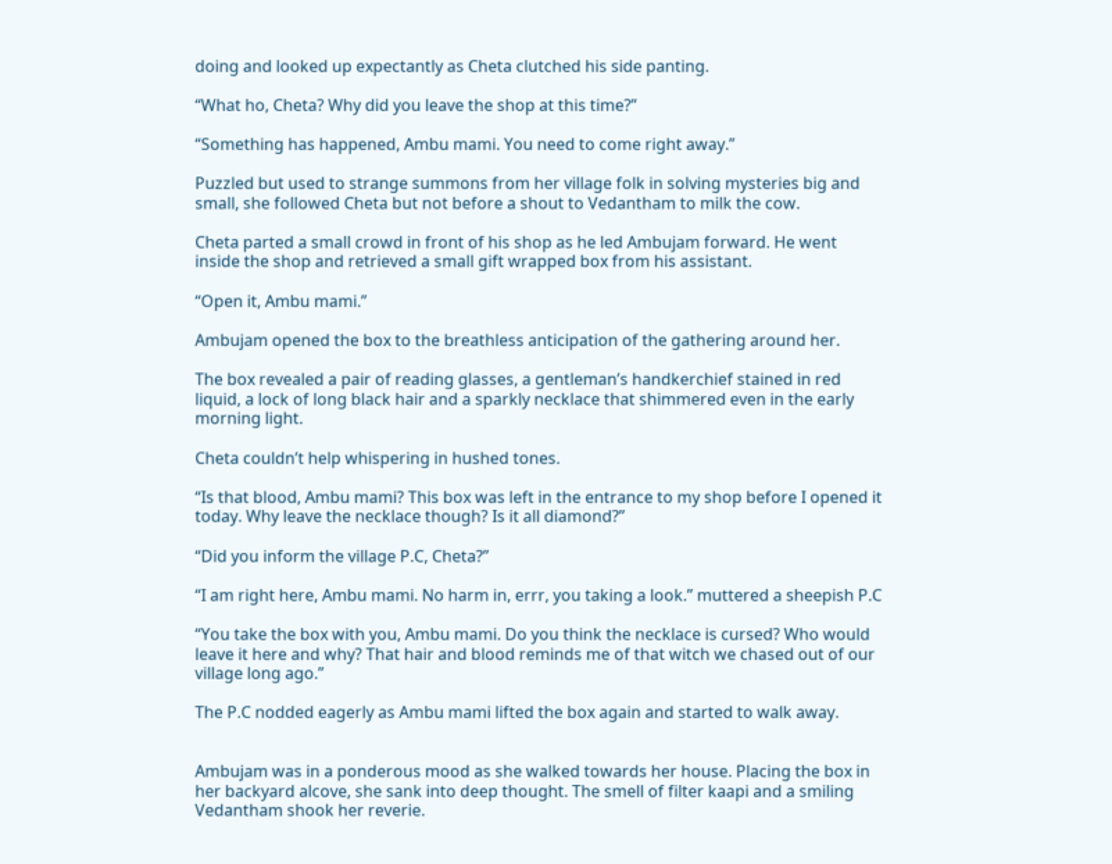doing and looked up expectantly as Cheta clutched his side panting.

“What ho, Cheta? Why did you leave the shop at this time?”

“Something has happened, Ambu mami. You need to come right away.”

Puzzled but used to strange summons from her village folk in solving mysteries big and small, she followed Cheta but not before a shout to Vedantham to milk the cow.

Cheta parted a small crowd in front of his shop as he led Ambujam forward. He went inside the shop and retrieved a small gift wrapped box from his assistant.

“Open it, Ambu mami.”

Ambujam opened the box to the breathless anticipation of the gathering around her.

The box revealed a pair of reading glasses, a gentleman’s handkerchief stained in red liquid, a lock of long black hair and a sparkly necklace that shimmered even in the early morning light.

Cheta couldn’t help whispering in hushed tones.

“Is that blood, Ambu mami? This box was left in the entrance to my shop before I opened it today. Why leave the necklace though? Is it all diamond?”

“Did you inform the village P.C, Cheta?”

“I am right here, Ambu mami. No harm in, errr, you taking a look.” muttered a sheepish P.C

“You take the box with you, Ambu mami. Do you think the necklace is cursed? Who would leave it here and why? That hair and blood reminds me of that witch we chased out of our village long ago.”

The P.C nodded eagerly as Ambu mami lifted the box again and started to walk away.


Ambujam was in a ponderous mood as she walked towards her house. Placing the box in her backyard alcove, she sank into deep thought. The smell of filter kaapi and a smiling Vedantham shook her reverie.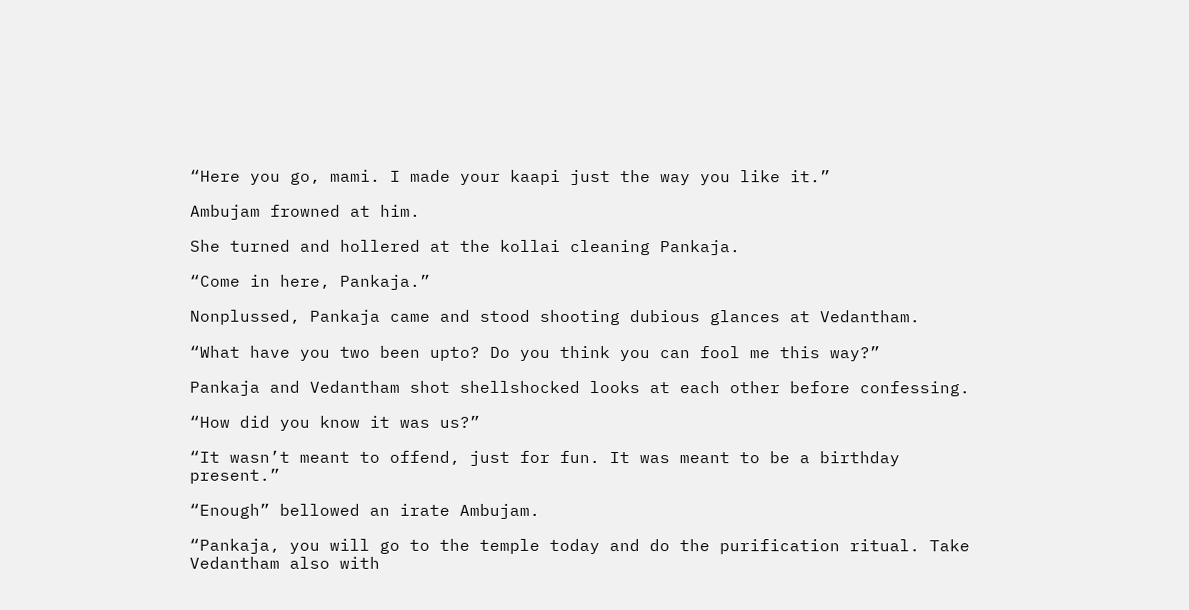“Here you go, mami. I made your kaapi just the way you like it.”

Ambujam frowned at him.

She turned and hollered at the kollai cleaning Pankaja.

“Come in here, Pankaja.”

Nonplussed, Pankaja came and stood shooting dubious glances at Vedantham.

“What have you two been upto? Do you think you can fool me this way?”

Pankaja and Vedantham shot shellshocked looks at each other before confessing.

“How did you know it was us?”

“It wasn’t meant to offend, just for fun. It was meant to be a birthday present.”

“Enough” bellowed an irate Ambujam.

“Pankaja, you will go to the temple today and do the purification ritual. Take Vedantham also with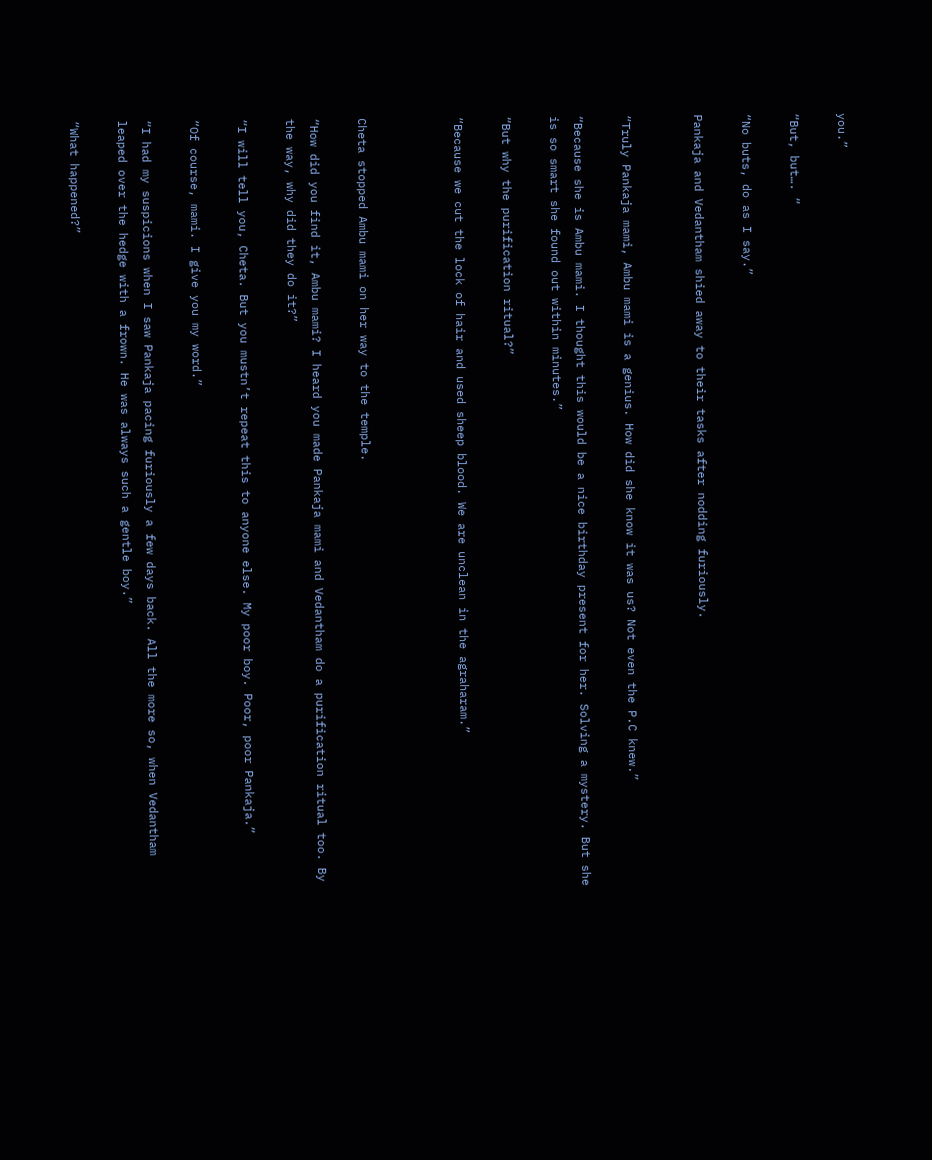you.”

“But, but…. “

“No buts, do as I say.”

Pankaja and Vedantham shied away to their tasks after nodding furiously.


“Truly Pankaja mami, Ambu mami is a genius. How did she know it was us? Not even the P.C knew.”

“Because she is Ambu mami. I thought this would be a nice birthday present for her. Solving a mystery. But she is so smart she found out within minutes.”

“But why the purification ritual?”

“Because we cut the lock of hair and used sheep blood. We are unclean in the agraharam.”



Cheta stopped Ambu mami on her way to the temple.

“How did you find it, Ambu mami? I heard you made Pankaja mami and Vedantham do a purification ritual too. By the way, why did they do it?”

“I will tell you, Cheta. But you mustn’t repeat this to anyone else. My poor boy. Poor, poor Pankaja.”

“Of course, mami. I give you my word.”

“I had my suspicions when I saw Pankaja pacing furiously a few days back. All the more so, when Vedantham leaped over the hedge with a frown. He was always such a gentle boy.”

“What happened?”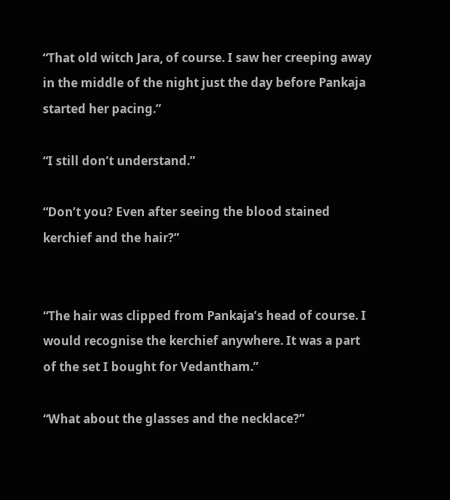“That old witch Jara, of course. I saw her creeping away in the middle of the night just the day before Pankaja started her pacing.”

“I still don’t understand.”

“Don’t you? Even after seeing the blood stained kerchief and the hair?”


“The hair was clipped from Pankaja’s head of course. I would recognise the kerchief anywhere. It was a part of the set I bought for Vedantham.”

“What about the glasses and the necklace?”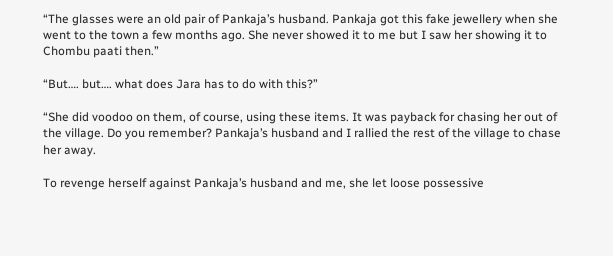“The glasses were an old pair of Pankaja’s husband. Pankaja got this fake jewellery when she went to the town a few months ago. She never showed it to me but I saw her showing it to Chombu paati then.”

“But…. but…. what does Jara has to do with this?”

“She did voodoo on them, of course, using these items. It was payback for chasing her out of the village. Do you remember? Pankaja’s husband and I rallied the rest of the village to chase her away.

To revenge herself against Pankaja’s husband and me, she let loose possessive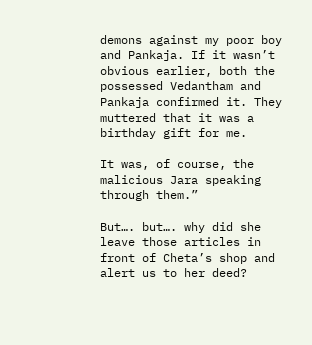demons against my poor boy and Pankaja. If it wasn’t obvious earlier, both the possessed Vedantham and Pankaja confirmed it. They muttered that it was a birthday gift for me.

It was, of course, the malicious Jara speaking through them.”

But…. but…. why did she leave those articles in front of Cheta’s shop and alert us to her deed?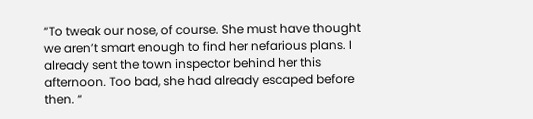“To tweak our nose, of course. She must have thought we aren’t smart enough to find her nefarious plans. I already sent the town inspector behind her this afternoon. Too bad, she had already escaped before then. “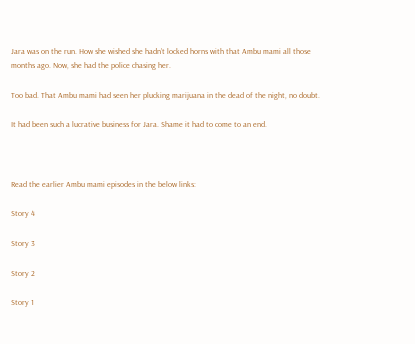Jara was on the run. How she wished she hadn’t locked horns with that Ambu mami all those months ago. Now, she had the police chasing her.

Too bad. That Ambu mami had seen her plucking marijuana in the dead of the night, no doubt.

It had been such a lucrative business for Jara. Shame it had to come to an end.



Read the earlier Ambu mami episodes in the below links:

Story 4

Story 3

Story 2

Story 1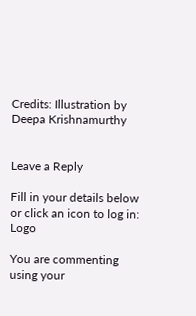Credits: Illustration by Deepa Krishnamurthy


Leave a Reply

Fill in your details below or click an icon to log in: Logo

You are commenting using your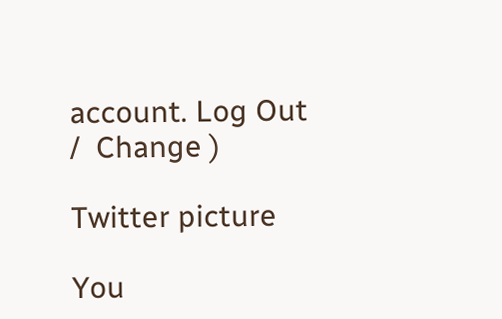account. Log Out /  Change )

Twitter picture

You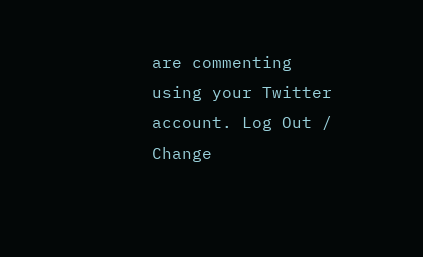are commenting using your Twitter account. Log Out /  Change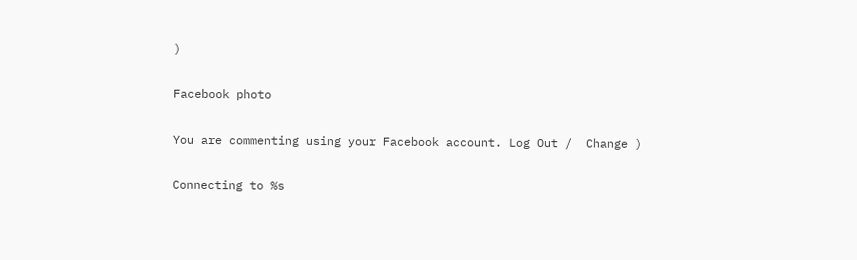)

Facebook photo

You are commenting using your Facebook account. Log Out /  Change )

Connecting to %s